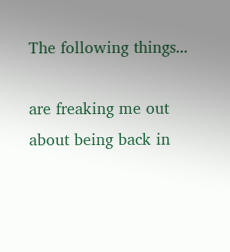The following things...

are freaking me out about being back in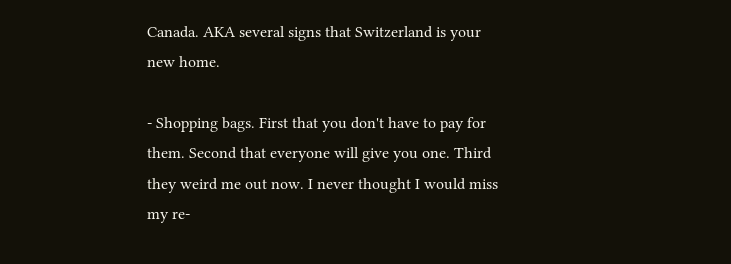Canada. AKA several signs that Switzerland is your new home.

- Shopping bags. First that you don't have to pay for them. Second that everyone will give you one. Third they weird me out now. I never thought I would miss my re-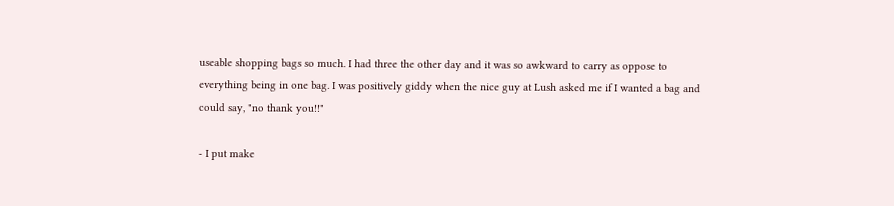useable shopping bags so much. I had three the other day and it was so awkward to carry as oppose to everything being in one bag. I was positively giddy when the nice guy at Lush asked me if I wanted a bag and could say, "no thank you!!"

- I put make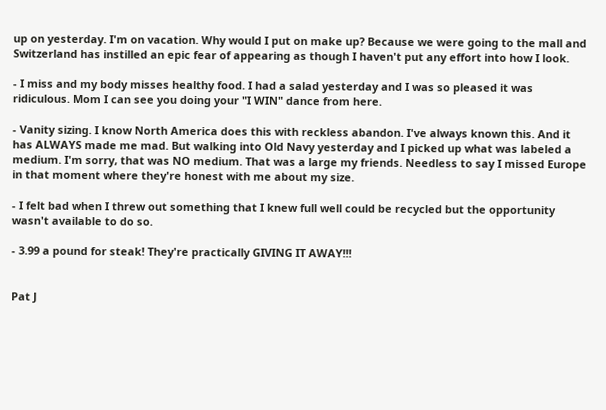up on yesterday. I'm on vacation. Why would I put on make up? Because we were going to the mall and Switzerland has instilled an epic fear of appearing as though I haven't put any effort into how I look.

- I miss and my body misses healthy food. I had a salad yesterday and I was so pleased it was ridiculous. Mom I can see you doing your "I WIN" dance from here.

- Vanity sizing. I know North America does this with reckless abandon. I've always known this. And it has ALWAYS made me mad. But walking into Old Navy yesterday and I picked up what was labeled a medium. I'm sorry, that was NO medium. That was a large my friends. Needless to say I missed Europe in that moment where they're honest with me about my size.

- I felt bad when I threw out something that I knew full well could be recycled but the opportunity wasn't available to do so.

- 3.99 a pound for steak! They're practically GIVING IT AWAY!!!


Pat J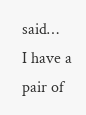said…
I have a pair of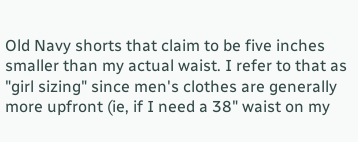Old Navy shorts that claim to be five inches smaller than my actual waist. I refer to that as "girl sizing" since men's clothes are generally more upfront (ie, if I need a 38" waist on my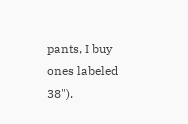pants, I buy ones labeled 38").